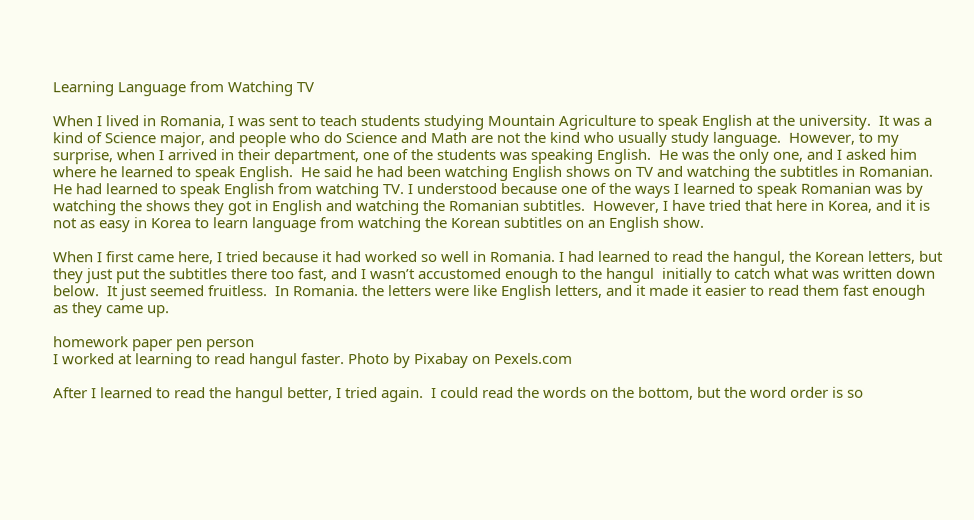Learning Language from Watching TV

When I lived in Romania, I was sent to teach students studying Mountain Agriculture to speak English at the university.  It was a kind of Science major, and people who do Science and Math are not the kind who usually study language.  However, to my surprise, when I arrived in their department, one of the students was speaking English.  He was the only one, and I asked him where he learned to speak English.  He said he had been watching English shows on TV and watching the subtitles in Romanian.  He had learned to speak English from watching TV. I understood because one of the ways I learned to speak Romanian was by watching the shows they got in English and watching the Romanian subtitles.  However, I have tried that here in Korea, and it is not as easy in Korea to learn language from watching the Korean subtitles on an English show.

When I first came here, I tried because it had worked so well in Romania. I had learned to read the hangul, the Korean letters, but they just put the subtitles there too fast, and I wasn’t accustomed enough to the hangul  initially to catch what was written down below.  It just seemed fruitless.  In Romania. the letters were like English letters, and it made it easier to read them fast enough as they came up.

homework paper pen person
I worked at learning to read hangul faster. Photo by Pixabay on Pexels.com

After I learned to read the hangul better, I tried again.  I could read the words on the bottom, but the word order is so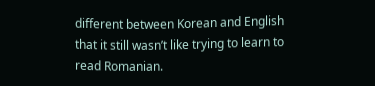different between Korean and English that it still wasn’t like trying to learn to read Romanian.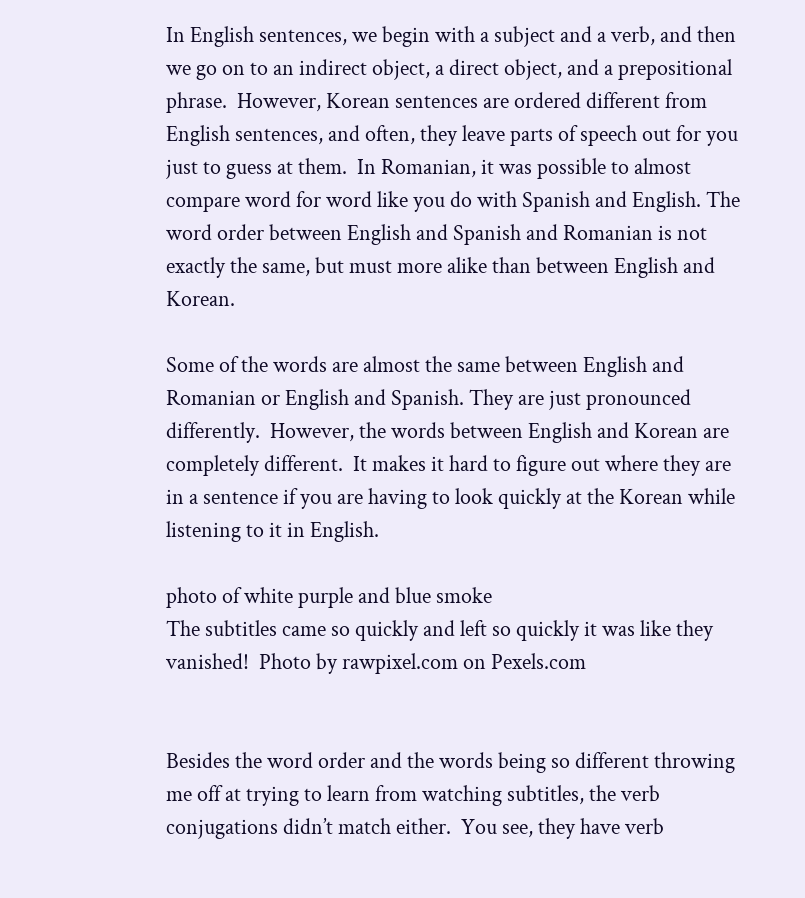In English sentences, we begin with a subject and a verb, and then we go on to an indirect object, a direct object, and a prepositional phrase.  However, Korean sentences are ordered different from English sentences, and often, they leave parts of speech out for you just to guess at them.  In Romanian, it was possible to almost compare word for word like you do with Spanish and English. The word order between English and Spanish and Romanian is not exactly the same, but must more alike than between English and Korean.

Some of the words are almost the same between English and Romanian or English and Spanish. They are just pronounced differently.  However, the words between English and Korean are completely different.  It makes it hard to figure out where they are in a sentence if you are having to look quickly at the Korean while listening to it in English.

photo of white purple and blue smoke
The subtitles came so quickly and left so quickly it was like they vanished!  Photo by rawpixel.com on Pexels.com


Besides the word order and the words being so different throwing me off at trying to learn from watching subtitles, the verb conjugations didn’t match either.  You see, they have verb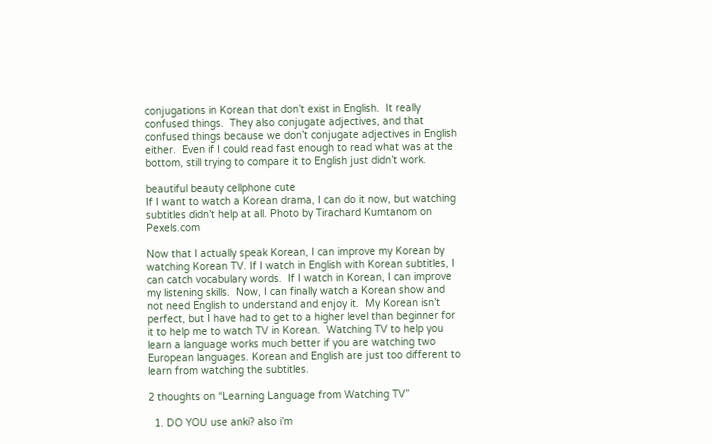conjugations in Korean that don’t exist in English.  It really confused things.  They also conjugate adjectives, and that confused things because we don’t conjugate adjectives in English either.  Even if I could read fast enough to read what was at the bottom, still trying to compare it to English just didn’t work.

beautiful beauty cellphone cute
If I want to watch a Korean drama, I can do it now, but watching subtitles didn’t help at all. Photo by Tirachard Kumtanom on Pexels.com

Now that I actually speak Korean, I can improve my Korean by watching Korean TV. If I watch in English with Korean subtitles, I can catch vocabulary words.  If I watch in Korean, I can improve my listening skills.  Now, I can finally watch a Korean show and not need English to understand and enjoy it.  My Korean isn’t perfect, but I have had to get to a higher level than beginner for it to help me to watch TV in Korean.  Watching TV to help you learn a language works much better if you are watching two European languages. Korean and English are just too different to learn from watching the subtitles.

2 thoughts on “Learning Language from Watching TV”

  1. DO YOU use anki? also i’m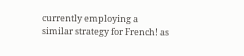currently employing a similar strategy for French! as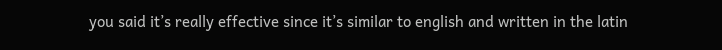you said it’s really effective since it’s similar to english and written in the latin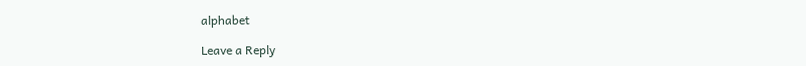alphabet

Leave a Reply